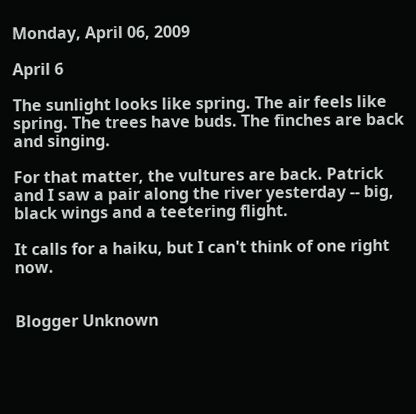Monday, April 06, 2009

April 6

The sunlight looks like spring. The air feels like spring. The trees have buds. The finches are back and singing.

For that matter, the vultures are back. Patrick and I saw a pair along the river yesterday -- big, black wings and a teetering flight.

It calls for a haiku, but I can't think of one right now.


Blogger Unknown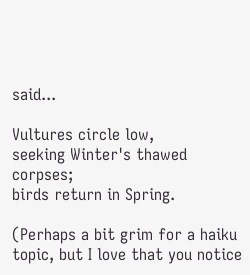said...

Vultures circle low,
seeking Winter's thawed corpses;
birds return in Spring.

(Perhaps a bit grim for a haiku topic, but I love that you notice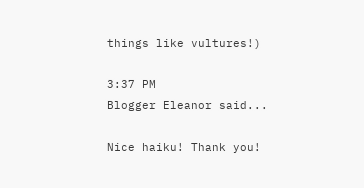things like vultures!)

3:37 PM
Blogger Eleanor said...

Nice haiku! Thank you!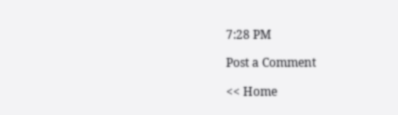7:28 PM

Post a Comment

<< Home